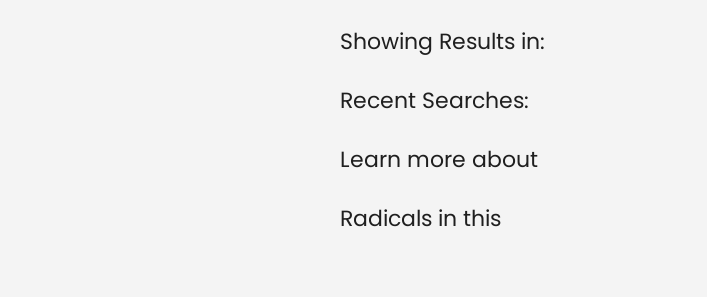Showing Results in:

Recent Searches:

Learn more about

Radicals in this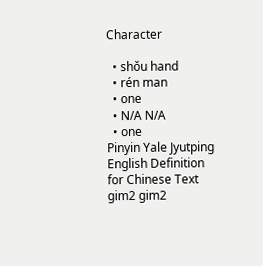Character

  • shǒu hand
  • rén man
  • one
  • N/A N/A
  • one
Pinyin Yale Jyutping English Definition for Chinese Text
gim2 gim2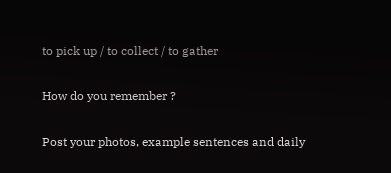to pick up / to collect / to gather

How do you remember ?

Post your photos, example sentences and daily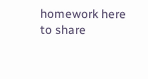homework here to share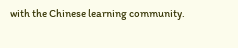with the Chinese learning community.